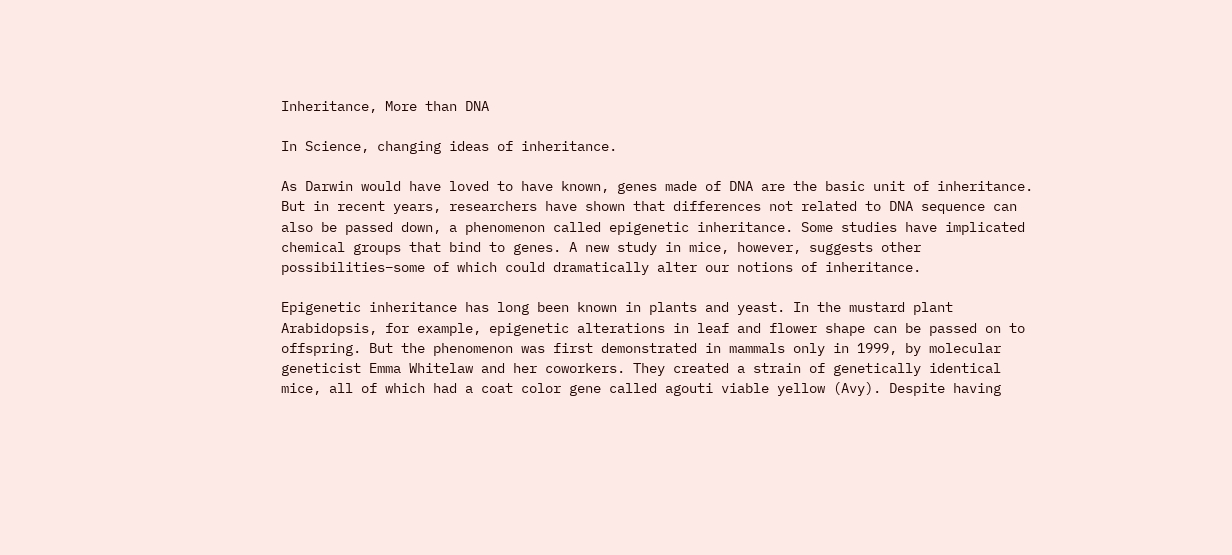Inheritance, More than DNA

In Science, changing ideas of inheritance.

As Darwin would have loved to have known, genes made of DNA are the basic unit of inheritance. But in recent years, researchers have shown that differences not related to DNA sequence can also be passed down, a phenomenon called epigenetic inheritance. Some studies have implicated chemical groups that bind to genes. A new study in mice, however, suggests other possibilities–some of which could dramatically alter our notions of inheritance.

Epigenetic inheritance has long been known in plants and yeast. In the mustard plant Arabidopsis, for example, epigenetic alterations in leaf and flower shape can be passed on to offspring. But the phenomenon was first demonstrated in mammals only in 1999, by molecular geneticist Emma Whitelaw and her coworkers. They created a strain of genetically identical mice, all of which had a coat color gene called agouti viable yellow (Avy). Despite having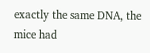exactly the same DNA, the mice had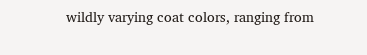wildly varying coat colors, ranging from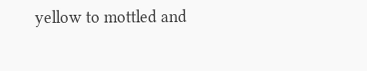yellow to mottled and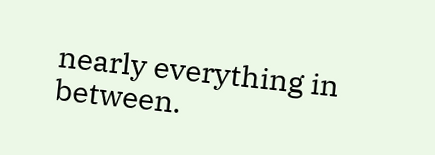nearly everything in between.